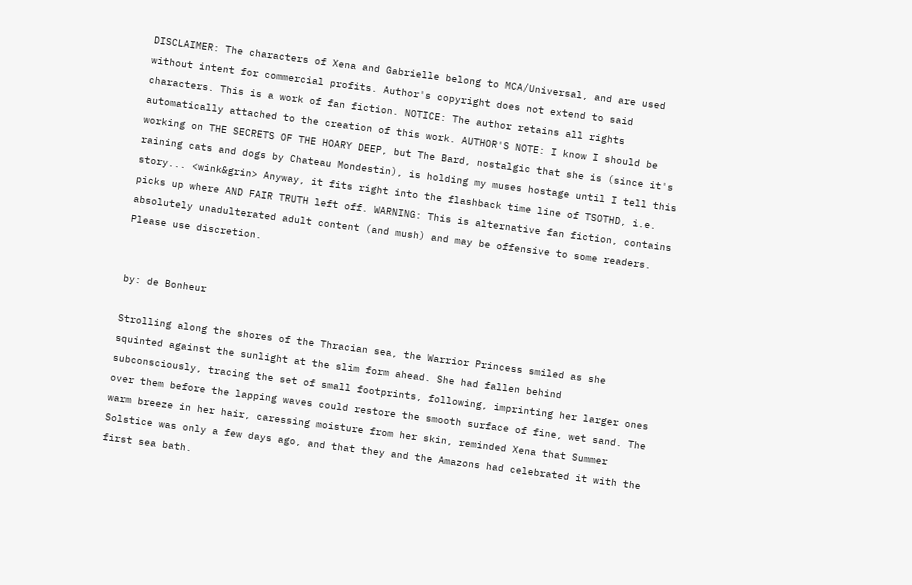DISCLAIMER: The characters of Xena and Gabrielle belong to MCA/Universal, and are used without intent for commercial profits. Author's copyright does not extend to said characters. This is a work of fan fiction. NOTICE: The author retains all rights automatically attached to the creation of this work. AUTHOR'S NOTE: I know I should be working on THE SECRETS OF THE HOARY DEEP, but The Bard, nostalgic that she is (since it's raining cats and dogs by Chateau Mondestin), is holding my muses hostage until I tell this story... <wink&grin> Anyway, it fits right into the flashback time line of TSOTHD, i.e. picks up where AND FAIR TRUTH left off. WARNING: This is alternative fan fiction, contains absolutely unadulterated adult content (and mush) and may be offensive to some readers. Please use discretion.


by: de Bonheur

Strolling along the shores of the Thracian sea, the Warrior Princess smiled as she squinted against the sunlight at the slim form ahead. She had fallen behind subconsciously, tracing the set of small footprints, following, imprinting her larger ones over them before the lapping waves could restore the smooth surface of fine, wet sand. The warm breeze in her hair, caressing moisture from her skin, reminded Xena that Summer Solstice was only a few days ago, and that they and the Amazons had celebrated it with the first sea bath.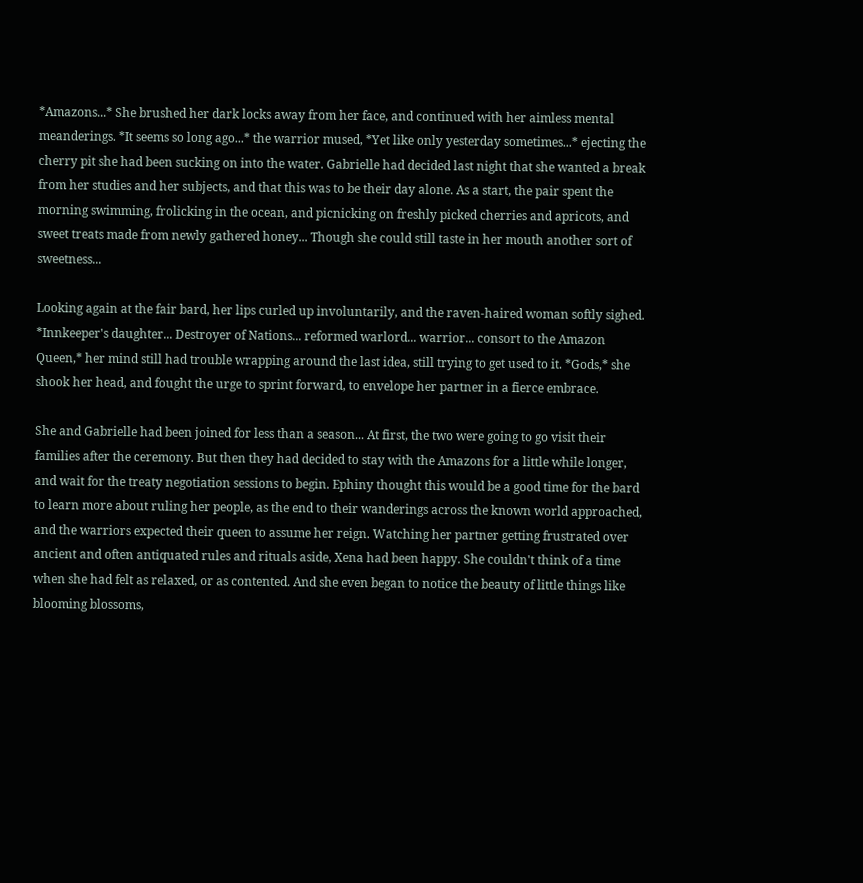*Amazons...* She brushed her dark locks away from her face, and continued with her aimless mental meanderings. *It seems so long ago...* the warrior mused, *Yet like only yesterday sometimes...* ejecting the cherry pit she had been sucking on into the water. Gabrielle had decided last night that she wanted a break from her studies and her subjects, and that this was to be their day alone. As a start, the pair spent the morning swimming, frolicking in the ocean, and picnicking on freshly picked cherries and apricots, and sweet treats made from newly gathered honey... Though she could still taste in her mouth another sort of sweetness...

Looking again at the fair bard, her lips curled up involuntarily, and the raven-haired woman softly sighed. *Innkeeper's daughter... Destroyer of Nations... reformed warlord... warrior... consort to the Amazon Queen,* her mind still had trouble wrapping around the last idea, still trying to get used to it. *Gods,* she shook her head, and fought the urge to sprint forward, to envelope her partner in a fierce embrace.

She and Gabrielle had been joined for less than a season... At first, the two were going to go visit their families after the ceremony. But then they had decided to stay with the Amazons for a little while longer, and wait for the treaty negotiation sessions to begin. Ephiny thought this would be a good time for the bard to learn more about ruling her people, as the end to their wanderings across the known world approached, and the warriors expected their queen to assume her reign. Watching her partner getting frustrated over ancient and often antiquated rules and rituals aside, Xena had been happy. She couldn't think of a time when she had felt as relaxed, or as contented. And she even began to notice the beauty of little things like blooming blossoms,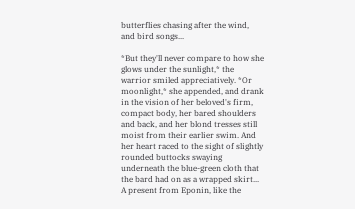butterflies chasing after the wind, and bird songs...

*But they'll never compare to how she glows under the sunlight,* the warrior smiled appreciatively. *Or moonlight,* she appended, and drank in the vision of her beloved's firm, compact body, her bared shoulders and back, and her blond tresses still moist from their earlier swim. And her heart raced to the sight of slightly rounded buttocks swaying underneath the blue-green cloth that the bard had on as a wrapped skirt... A present from Eponin, like the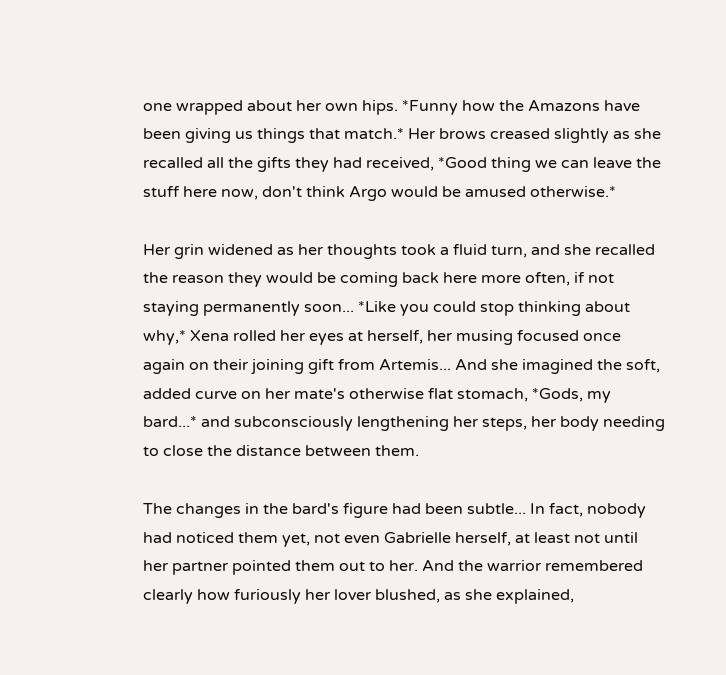one wrapped about her own hips. *Funny how the Amazons have been giving us things that match.* Her brows creased slightly as she recalled all the gifts they had received, *Good thing we can leave the stuff here now, don't think Argo would be amused otherwise.*

Her grin widened as her thoughts took a fluid turn, and she recalled the reason they would be coming back here more often, if not staying permanently soon... *Like you could stop thinking about why,* Xena rolled her eyes at herself, her musing focused once again on their joining gift from Artemis... And she imagined the soft, added curve on her mate's otherwise flat stomach, *Gods, my bard...* and subconsciously lengthening her steps, her body needing to close the distance between them.

The changes in the bard's figure had been subtle... In fact, nobody had noticed them yet, not even Gabrielle herself, at least not until her partner pointed them out to her. And the warrior remembered clearly how furiously her lover blushed, as she explained,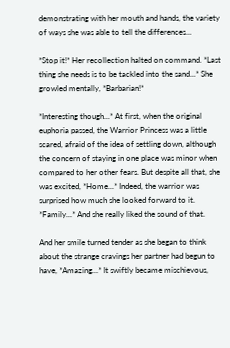demonstrating with her mouth and hands, the variety of ways she was able to tell the differences...

*Stop it!* Her recollection halted on command. *Last thing she needs is to be tackled into the sand...* She growled mentally, *Barbarian!*

*Interesting though...* At first, when the original euphoria passed, the Warrior Princess was a little scared, afraid of the idea of settling down, although the concern of staying in one place was minor when compared to her other fears. But despite all that, she was excited, *Home...* Indeed, the warrior was surprised how much she looked forward to it. *Family...* And she really liked the sound of that.

And her smile turned tender as she began to think about the strange cravings her partner had begun to have, *Amazing...* It swiftly became mischievous,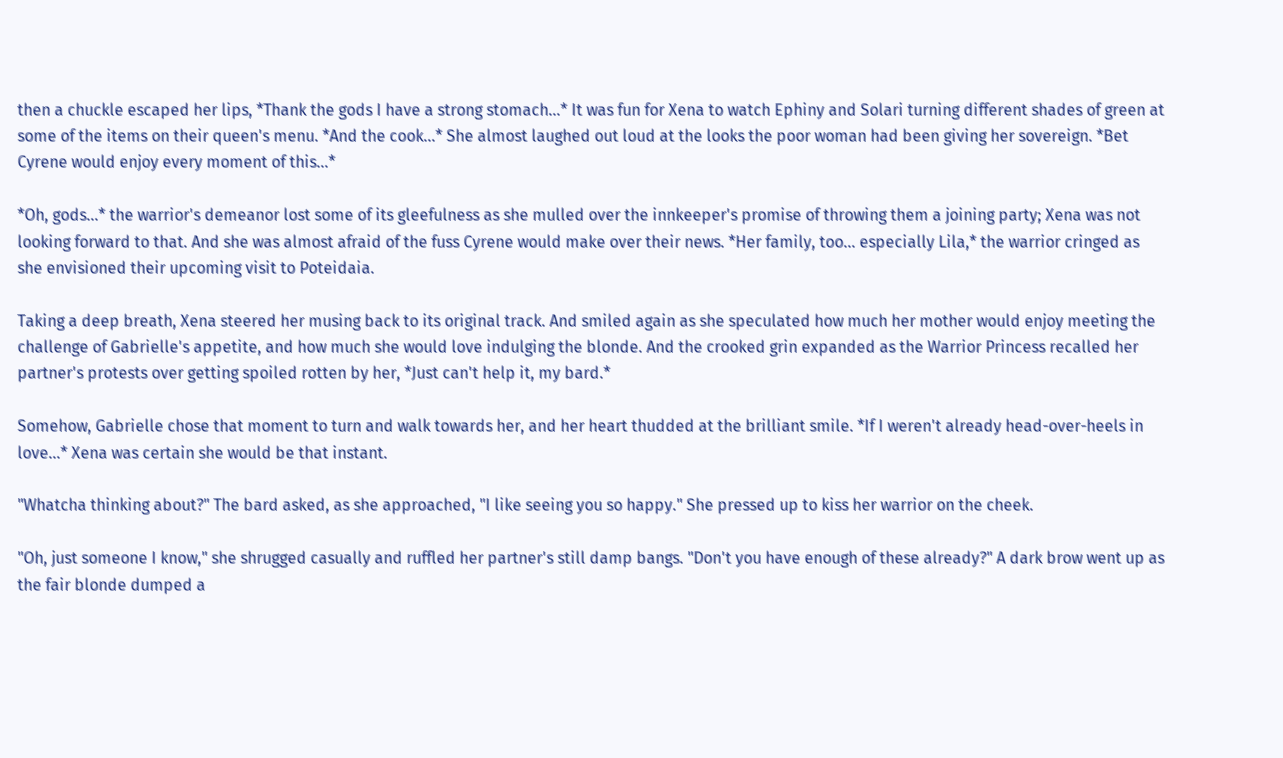then a chuckle escaped her lips, *Thank the gods I have a strong stomach...* It was fun for Xena to watch Ephiny and Solari turning different shades of green at some of the items on their queen's menu. *And the cook...* She almost laughed out loud at the looks the poor woman had been giving her sovereign. *Bet Cyrene would enjoy every moment of this...*

*Oh, gods...* the warrior's demeanor lost some of its gleefulness as she mulled over the innkeeper's promise of throwing them a joining party; Xena was not looking forward to that. And she was almost afraid of the fuss Cyrene would make over their news. *Her family, too... especially Lila,* the warrior cringed as she envisioned their upcoming visit to Poteidaia.

Taking a deep breath, Xena steered her musing back to its original track. And smiled again as she speculated how much her mother would enjoy meeting the challenge of Gabrielle's appetite, and how much she would love indulging the blonde. And the crooked grin expanded as the Warrior Princess recalled her partner's protests over getting spoiled rotten by her, *Just can't help it, my bard.*

Somehow, Gabrielle chose that moment to turn and walk towards her, and her heart thudded at the brilliant smile. *If I weren't already head-over-heels in love...* Xena was certain she would be that instant.

"Whatcha thinking about?" The bard asked, as she approached, "I like seeing you so happy." She pressed up to kiss her warrior on the cheek.

"Oh, just someone I know," she shrugged casually and ruffled her partner's still damp bangs. "Don't you have enough of these already?" A dark brow went up as the fair blonde dumped a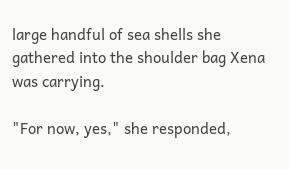large handful of sea shells she gathered into the shoulder bag Xena was carrying.

"For now, yes," she responded,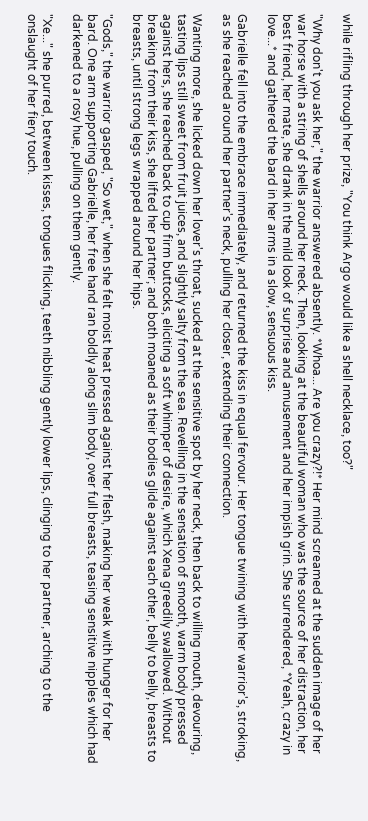while rifling through her prize, "You think Argo would like a shell necklace, too?"

"Why don't you ask her," the warrior answered absently. *Whoa... Are you crazy?!* Her mind screamed at the sudden image of her war horse with a string of shells around her neck. Then, looking at the beautiful woman who was the source of her distraction, her best friend, her mate, she drank in the mild look of surprise and amusement and her impish grin. She surrendered, *Yeah, crazy in love...* and gathered the bard in her arms in a slow, sensuous kiss.

Gabrielle fell into the embrace immediately, and returned the kiss in equal fervour. Her tongue twining with her warrior's, stroking, as she reached around her partner's neck, pulling her closer, extending their connection.

Wanting more, she licked down her lover's throat, sucked at the sensitive spot by her neck, then back to willing mouth, devouring, tasting lips still sweet from fruit juices, and slightly salty from the sea. Revelling in the sensation of smooth, warm body pressed against hers, she reached back to cup firm buttocks, eliciting a soft whimper of desire, which Xena greedily swallowed. Without breaking from their kiss, she lifted her partner; and both moaned as their bodies glide against each other, belly to belly, breasts to breasts, until strong legs wrapped around her hips.

"Gods," the warrior gasped, "So wet," when she felt moist heat pressed against her flesh, making her weak with hunger for her bard. One arm supporting Gabrielle, her free hand ran boldly along slim body, over full breasts, teasing sensitive nipples which had darkened to a rosy hue, pulling on them gently.

"Xe..." she purred, between kisses, tongues flicking, teeth nibbling gently lower lips, clinging to her partner, arching to the onslaught of her fiery touch.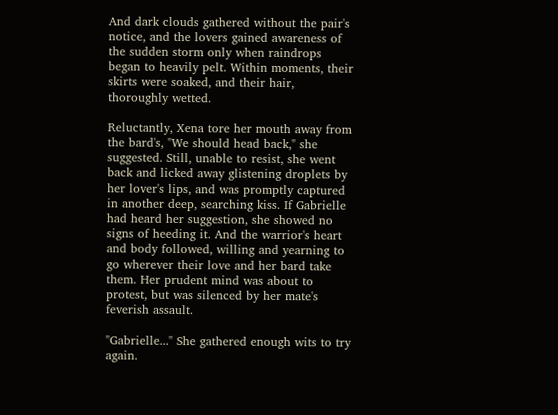And dark clouds gathered without the pair's notice, and the lovers gained awareness of the sudden storm only when raindrops began to heavily pelt. Within moments, their skirts were soaked, and their hair, thoroughly wetted.

Reluctantly, Xena tore her mouth away from the bard's, "We should head back," she suggested. Still, unable to resist, she went back and licked away glistening droplets by her lover's lips, and was promptly captured in another deep, searching kiss. If Gabrielle had heard her suggestion, she showed no signs of heeding it. And the warrior's heart and body followed, willing and yearning to go wherever their love and her bard take them. Her prudent mind was about to protest, but was silenced by her mate's feverish assault.

"Gabrielle..." She gathered enough wits to try again.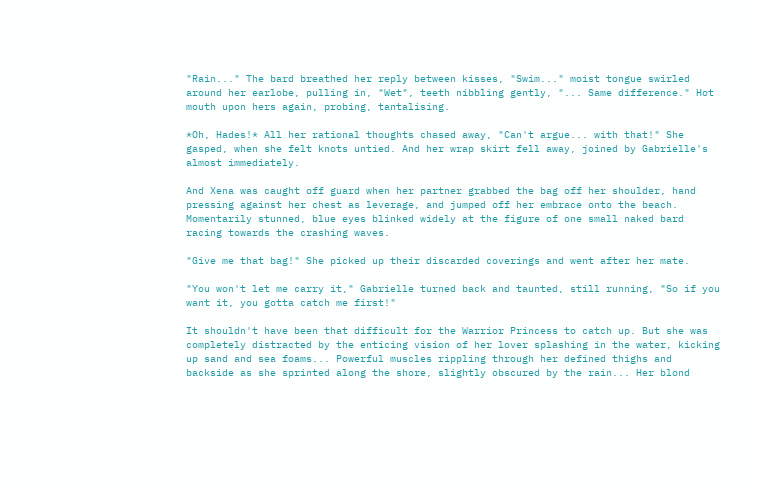"Rain..." The bard breathed her reply between kisses, "Swim..." moist tongue swirled around her earlobe, pulling in, "Wet", teeth nibbling gently, "... Same difference." Hot mouth upon hers again, probing, tantalising.

*Oh, Hades!* All her rational thoughts chased away, "Can't argue... with that!" She gasped, when she felt knots untied. And her wrap skirt fell away, joined by Gabrielle's almost immediately.

And Xena was caught off guard when her partner grabbed the bag off her shoulder, hand pressing against her chest as leverage, and jumped off her embrace onto the beach. Momentarily stunned, blue eyes blinked widely at the figure of one small naked bard racing towards the crashing waves.

"Give me that bag!" She picked up their discarded coverings and went after her mate.

"You won't let me carry it," Gabrielle turned back and taunted, still running, "So if you want it, you gotta catch me first!"

It shouldn't have been that difficult for the Warrior Princess to catch up. But she was completely distracted by the enticing vision of her lover splashing in the water, kicking up sand and sea foams... Powerful muscles rippling through her defined thighs and backside as she sprinted along the shore, slightly obscured by the rain... Her blond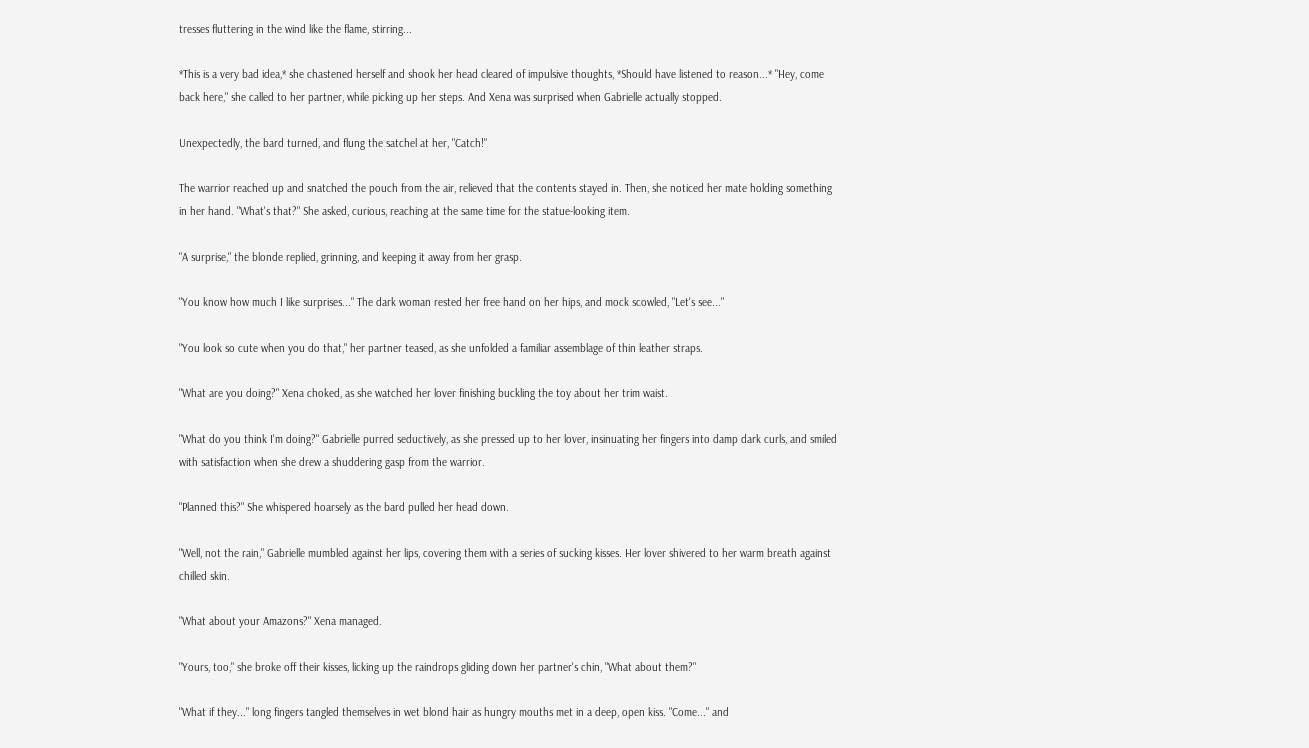tresses fluttering in the wind like the flame, stirring...

*This is a very bad idea,* she chastened herself and shook her head cleared of impulsive thoughts, *Should have listened to reason...* "Hey, come back here," she called to her partner, while picking up her steps. And Xena was surprised when Gabrielle actually stopped.

Unexpectedly, the bard turned, and flung the satchel at her, "Catch!"

The warrior reached up and snatched the pouch from the air, relieved that the contents stayed in. Then, she noticed her mate holding something in her hand. "What's that?" She asked, curious, reaching at the same time for the statue-looking item.

"A surprise," the blonde replied, grinning, and keeping it away from her grasp.

"You know how much I like surprises..." The dark woman rested her free hand on her hips, and mock scowled, "Let's see..."

"You look so cute when you do that," her partner teased, as she unfolded a familiar assemblage of thin leather straps.

"What are you doing?" Xena choked, as she watched her lover finishing buckling the toy about her trim waist.

"What do you think I'm doing?" Gabrielle purred seductively, as she pressed up to her lover, insinuating her fingers into damp dark curls, and smiled with satisfaction when she drew a shuddering gasp from the warrior.

"Planned this?" She whispered hoarsely as the bard pulled her head down.

"Well, not the rain," Gabrielle mumbled against her lips, covering them with a series of sucking kisses. Her lover shivered to her warm breath against chilled skin.

"What about your Amazons?" Xena managed.

"Yours, too," she broke off their kisses, licking up the raindrops gliding down her partner's chin, "What about them?"

"What if they..." long fingers tangled themselves in wet blond hair as hungry mouths met in a deep, open kiss. "Come..." and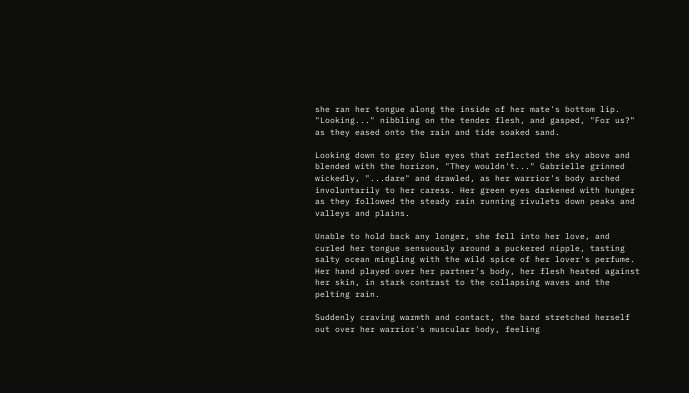she ran her tongue along the inside of her mate's bottom lip. "Looking..." nibbling on the tender flesh, and gasped, "For us?" as they eased onto the rain and tide soaked sand.

Looking down to grey blue eyes that reflected the sky above and blended with the horizon, "They wouldn't..." Gabrielle grinned wickedly, "...dare" and drawled, as her warrior's body arched involuntarily to her caress. Her green eyes darkened with hunger as they followed the steady rain running rivulets down peaks and valleys and plains.

Unable to hold back any longer, she fell into her love, and curled her tongue sensuously around a puckered nipple, tasting salty ocean mingling with the wild spice of her lover's perfume. Her hand played over her partner's body, her flesh heated against her skin, in stark contrast to the collapsing waves and the pelting rain.

Suddenly craving warmth and contact, the bard stretched herself out over her warrior's muscular body, feeling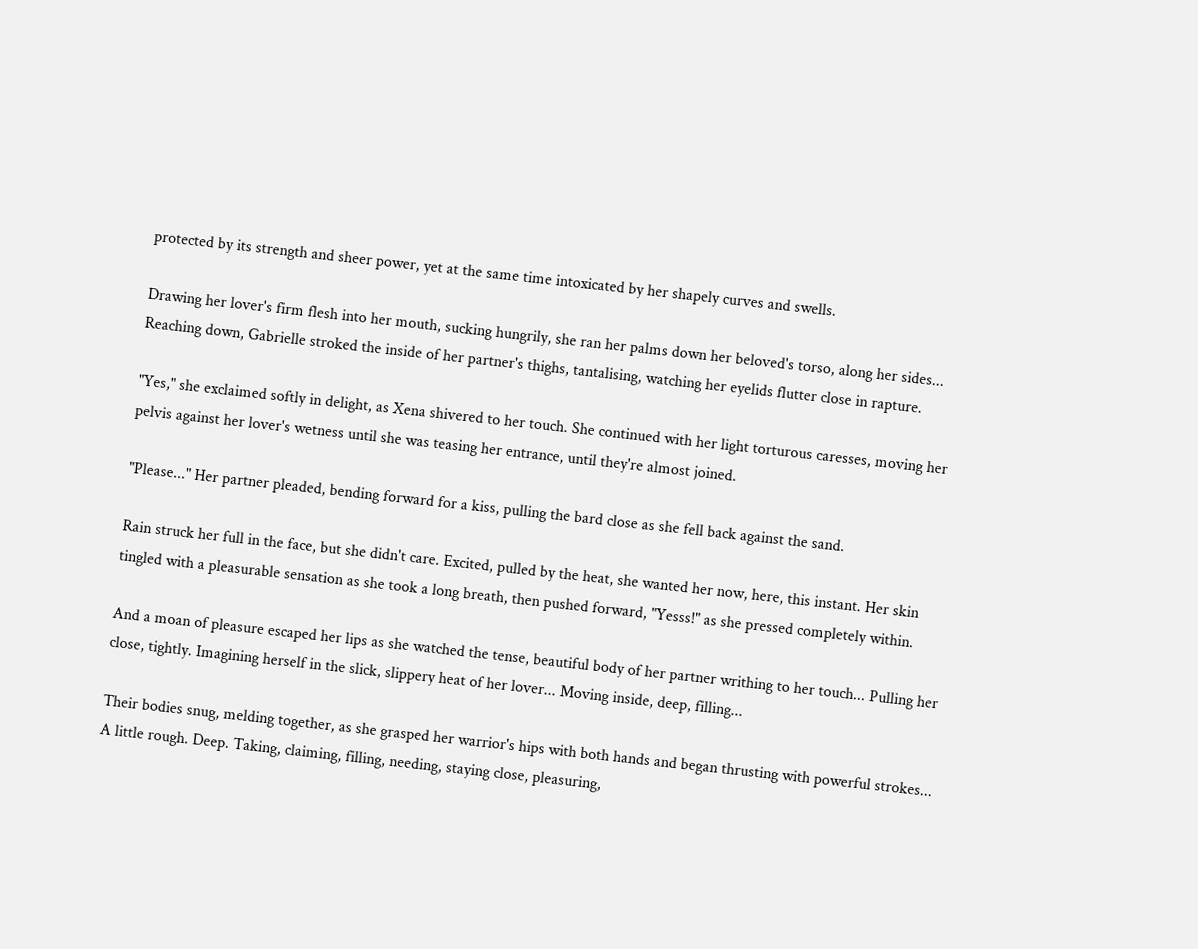protected by its strength and sheer power, yet at the same time intoxicated by her shapely curves and swells.

Drawing her lover's firm flesh into her mouth, sucking hungrily, she ran her palms down her beloved's torso, along her sides... Reaching down, Gabrielle stroked the inside of her partner's thighs, tantalising, watching her eyelids flutter close in rapture.

"Yes," she exclaimed softly in delight, as Xena shivered to her touch. She continued with her light torturous caresses, moving her pelvis against her lover's wetness until she was teasing her entrance, until they're almost joined.

"Please..." Her partner pleaded, bending forward for a kiss, pulling the bard close as she fell back against the sand.

Rain struck her full in the face, but she didn't care. Excited, pulled by the heat, she wanted her now, here, this instant. Her skin tingled with a pleasurable sensation as she took a long breath, then pushed forward, "Yesss!" as she pressed completely within.

And a moan of pleasure escaped her lips as she watched the tense, beautiful body of her partner writhing to her touch... Pulling her close, tightly. Imagining herself in the slick, slippery heat of her lover... Moving inside, deep, filling...

Their bodies snug, melding together, as she grasped her warrior's hips with both hands and began thrusting with powerful strokes... A little rough. Deep. Taking, claiming, filling, needing, staying close, pleasuring,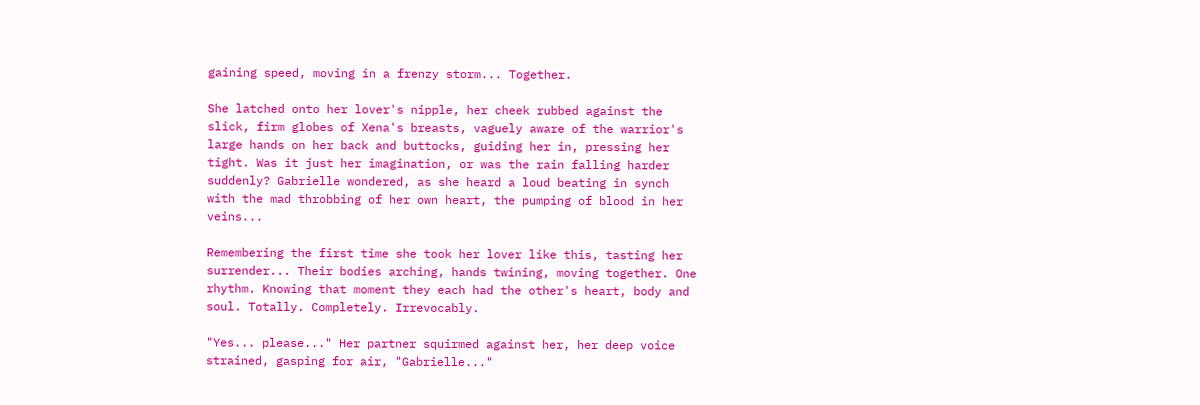gaining speed, moving in a frenzy storm... Together.

She latched onto her lover's nipple, her cheek rubbed against the slick, firm globes of Xena's breasts, vaguely aware of the warrior's large hands on her back and buttocks, guiding her in, pressing her tight. Was it just her imagination, or was the rain falling harder suddenly? Gabrielle wondered, as she heard a loud beating in synch with the mad throbbing of her own heart, the pumping of blood in her veins...

Remembering the first time she took her lover like this, tasting her surrender... Their bodies arching, hands twining, moving together. One rhythm. Knowing that moment they each had the other's heart, body and soul. Totally. Completely. Irrevocably.

"Yes... please..." Her partner squirmed against her, her deep voice strained, gasping for air, "Gabrielle..."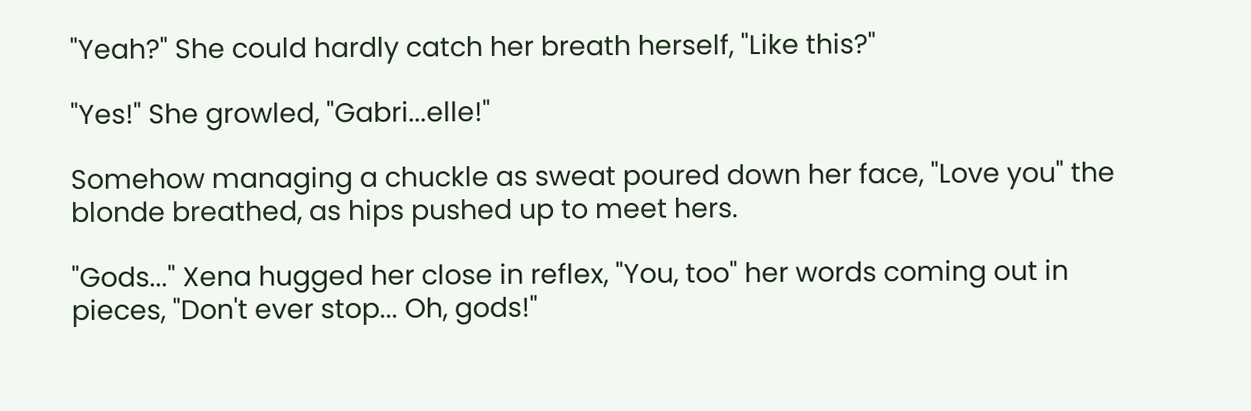"Yeah?" She could hardly catch her breath herself, "Like this?"

"Yes!" She growled, "Gabri...elle!"

Somehow managing a chuckle as sweat poured down her face, "Love you" the blonde breathed, as hips pushed up to meet hers.

"Gods..." Xena hugged her close in reflex, "You, too" her words coming out in pieces, "Don't ever stop... Oh, gods!"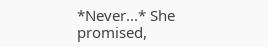*Never...* She promised,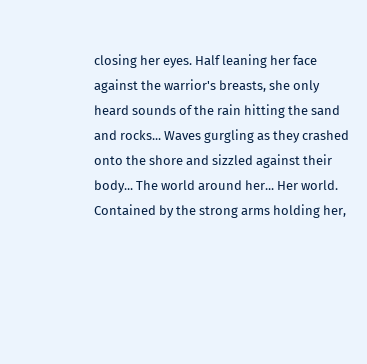closing her eyes. Half leaning her face against the warrior's breasts, she only heard sounds of the rain hitting the sand and rocks... Waves gurgling as they crashed onto the shore and sizzled against their body... The world around her... Her world. Contained by the strong arms holding her,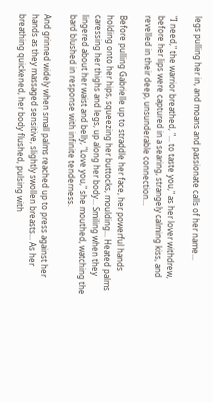legs pulling her in, and moans and passionate calls of her name...

"I need," the warrior breathed, "... to taste you," as her lover withdrew, before her lips were captured in a searing, strangely calming kiss, and revelled in their deep, unsunderable connection...

Before pulling Gabrielle up to straddle her face, her powerful hands holding onto her hips, squeezing her buttocks, moulding... Heated palms caressing her thighs and legs, up along her body... Smiling when they lingered about her waist and belly, "Love you," she mouthed, watching the bard blushed in response with infinite tenderness.

And grinned widely when small palms reached up to press against her hands as they massaged sensitive, slightly swollen breasts... As her breathing quickened, her body flushed, pulsing with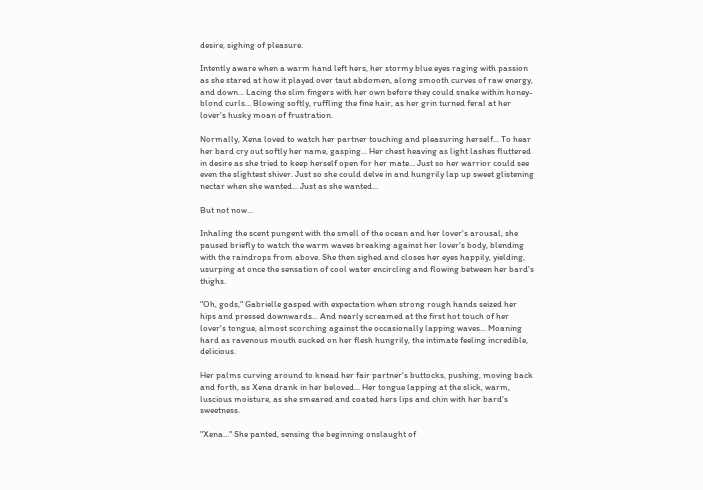desire, sighing of pleasure.

Intently aware when a warm hand left hers, her stormy blue eyes raging with passion as she stared at how it played over taut abdomen, along smooth curves of raw energy, and down... Lacing the slim fingers with her own before they could snake within honey-blond curls... Blowing softly, ruffling the fine hair, as her grin turned feral at her lover's husky moan of frustration.

Normally, Xena loved to watch her partner touching and pleasuring herself... To hear her bard cry out softly her name, gasping... Her chest heaving as light lashes fluttered in desire as she tried to keep herself open for her mate... Just so her warrior could see even the slightest shiver. Just so she could delve in and hungrily lap up sweet glistening nectar when she wanted... Just as she wanted...

But not now...

Inhaling the scent pungent with the smell of the ocean and her lover's arousal, she paused briefly to watch the warm waves breaking against her lover's body, blending with the raindrops from above. She then sighed and closes her eyes happily, yielding, usurping at once the sensation of cool water encircling and flowing between her bard's thighs.

"Oh, gods," Gabrielle gasped with expectation when strong rough hands seized her hips and pressed downwards... And nearly screamed at the first hot touch of her lover's tongue, almost scorching against the occasionally lapping waves... Moaning hard as ravenous mouth sucked on her flesh hungrily, the intimate feeling incredible, delicious.

Her palms curving around to knead her fair partner's buttocks, pushing, moving back and forth, as Xena drank in her beloved... Her tongue lapping at the slick, warm, luscious moisture, as she smeared and coated hers lips and chin with her bard's sweetness.

"Xena..." She panted, sensing the beginning onslaught of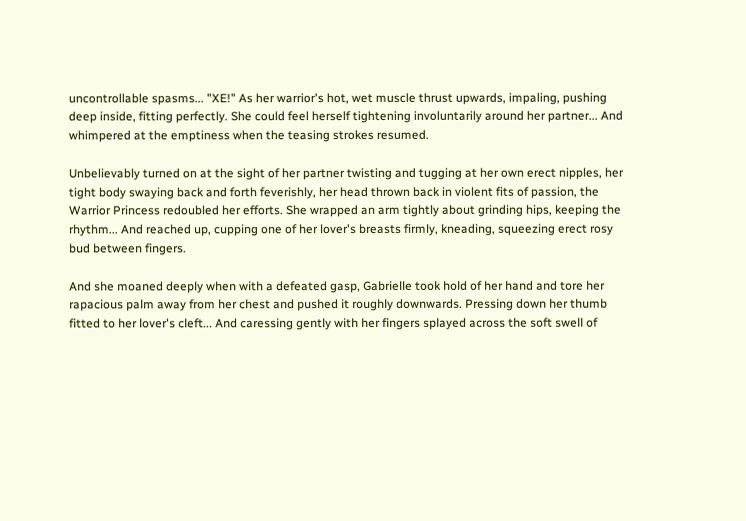uncontrollable spasms... "XE!" As her warrior's hot, wet muscle thrust upwards, impaling, pushing deep inside, fitting perfectly. She could feel herself tightening involuntarily around her partner... And whimpered at the emptiness when the teasing strokes resumed.

Unbelievably turned on at the sight of her partner twisting and tugging at her own erect nipples, her tight body swaying back and forth feverishly, her head thrown back in violent fits of passion, the Warrior Princess redoubled her efforts. She wrapped an arm tightly about grinding hips, keeping the rhythm... And reached up, cupping one of her lover's breasts firmly, kneading, squeezing erect rosy bud between fingers.

And she moaned deeply when with a defeated gasp, Gabrielle took hold of her hand and tore her rapacious palm away from her chest and pushed it roughly downwards. Pressing down her thumb fitted to her lover's cleft... And caressing gently with her fingers splayed across the soft swell of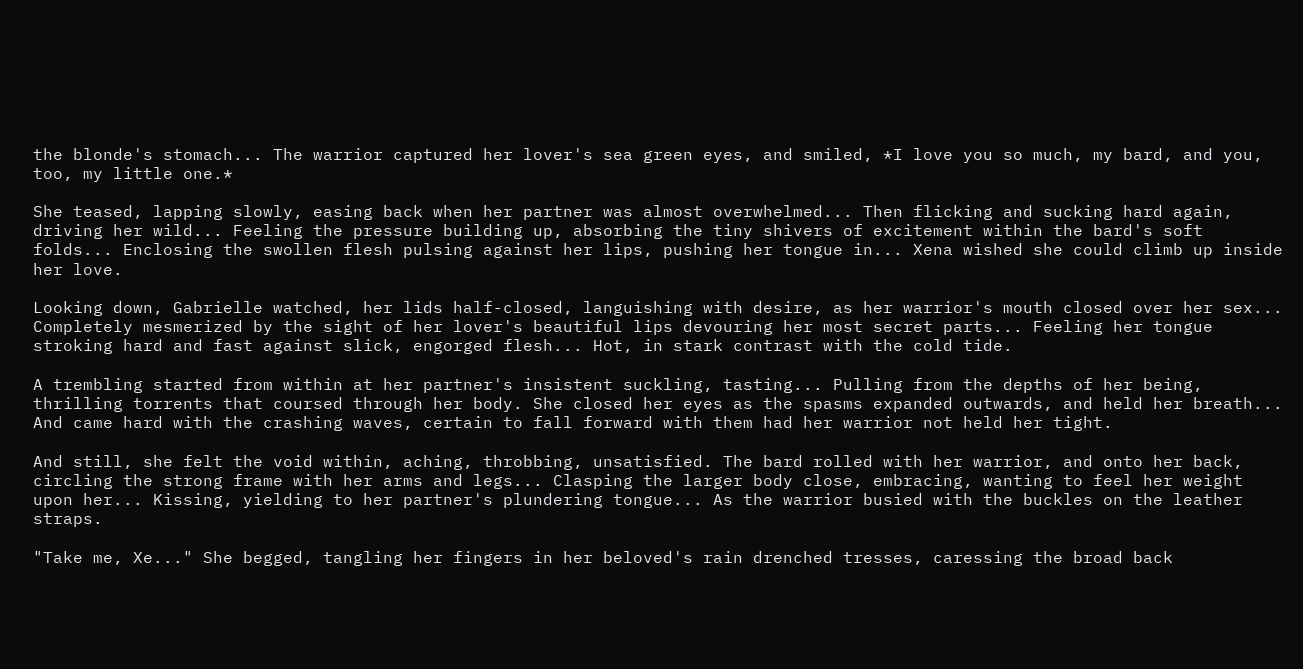the blonde's stomach... The warrior captured her lover's sea green eyes, and smiled, *I love you so much, my bard, and you, too, my little one.*

She teased, lapping slowly, easing back when her partner was almost overwhelmed... Then flicking and sucking hard again, driving her wild... Feeling the pressure building up, absorbing the tiny shivers of excitement within the bard's soft folds... Enclosing the swollen flesh pulsing against her lips, pushing her tongue in... Xena wished she could climb up inside her love.

Looking down, Gabrielle watched, her lids half-closed, languishing with desire, as her warrior's mouth closed over her sex... Completely mesmerized by the sight of her lover's beautiful lips devouring her most secret parts... Feeling her tongue stroking hard and fast against slick, engorged flesh... Hot, in stark contrast with the cold tide.

A trembling started from within at her partner's insistent suckling, tasting... Pulling from the depths of her being, thrilling torrents that coursed through her body. She closed her eyes as the spasms expanded outwards, and held her breath... And came hard with the crashing waves, certain to fall forward with them had her warrior not held her tight.

And still, she felt the void within, aching, throbbing, unsatisfied. The bard rolled with her warrior, and onto her back, circling the strong frame with her arms and legs... Clasping the larger body close, embracing, wanting to feel her weight upon her... Kissing, yielding to her partner's plundering tongue... As the warrior busied with the buckles on the leather straps.

"Take me, Xe..." She begged, tangling her fingers in her beloved's rain drenched tresses, caressing the broad back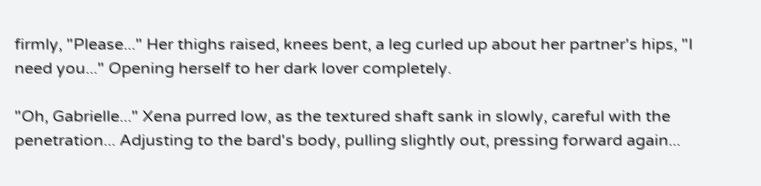firmly, "Please..." Her thighs raised, knees bent, a leg curled up about her partner's hips, "I need you..." Opening herself to her dark lover completely.

"Oh, Gabrielle..." Xena purred low, as the textured shaft sank in slowly, careful with the penetration... Adjusting to the bard's body, pulling slightly out, pressing forward again...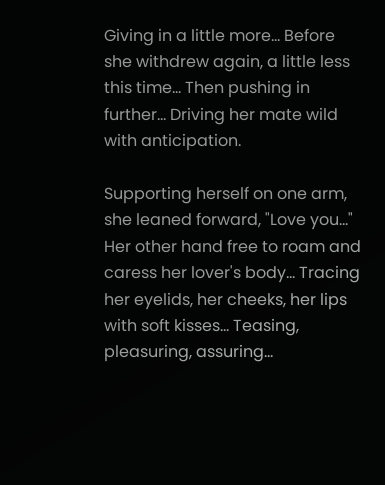Giving in a little more... Before she withdrew again, a little less this time... Then pushing in further... Driving her mate wild with anticipation.

Supporting herself on one arm, she leaned forward, "Love you..." Her other hand free to roam and caress her lover's body... Tracing her eyelids, her cheeks, her lips with soft kisses... Teasing, pleasuring, assuring...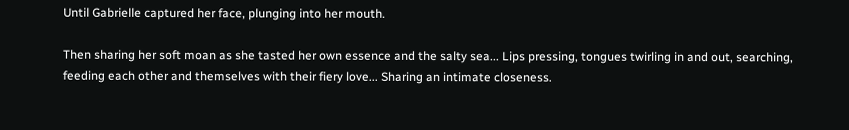Until Gabrielle captured her face, plunging into her mouth.

Then sharing her soft moan as she tasted her own essence and the salty sea... Lips pressing, tongues twirling in and out, searching, feeding each other and themselves with their fiery love... Sharing an intimate closeness.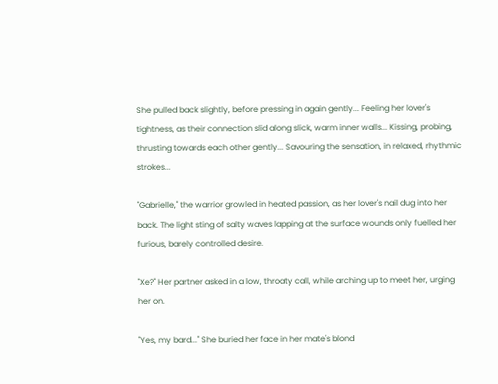She pulled back slightly, before pressing in again gently... Feeling her lover's tightness, as their connection slid along slick, warm inner walls... Kissing, probing, thrusting towards each other gently... Savouring the sensation, in relaxed, rhythmic strokes...

"Gabrielle," the warrior growled in heated passion, as her lover's nail dug into her back. The light sting of salty waves lapping at the surface wounds only fuelled her furious, barely controlled desire.

"Xe?" Her partner asked in a low, throaty call, while arching up to meet her, urging her on.

"Yes, my bard..." She buried her face in her mate's blond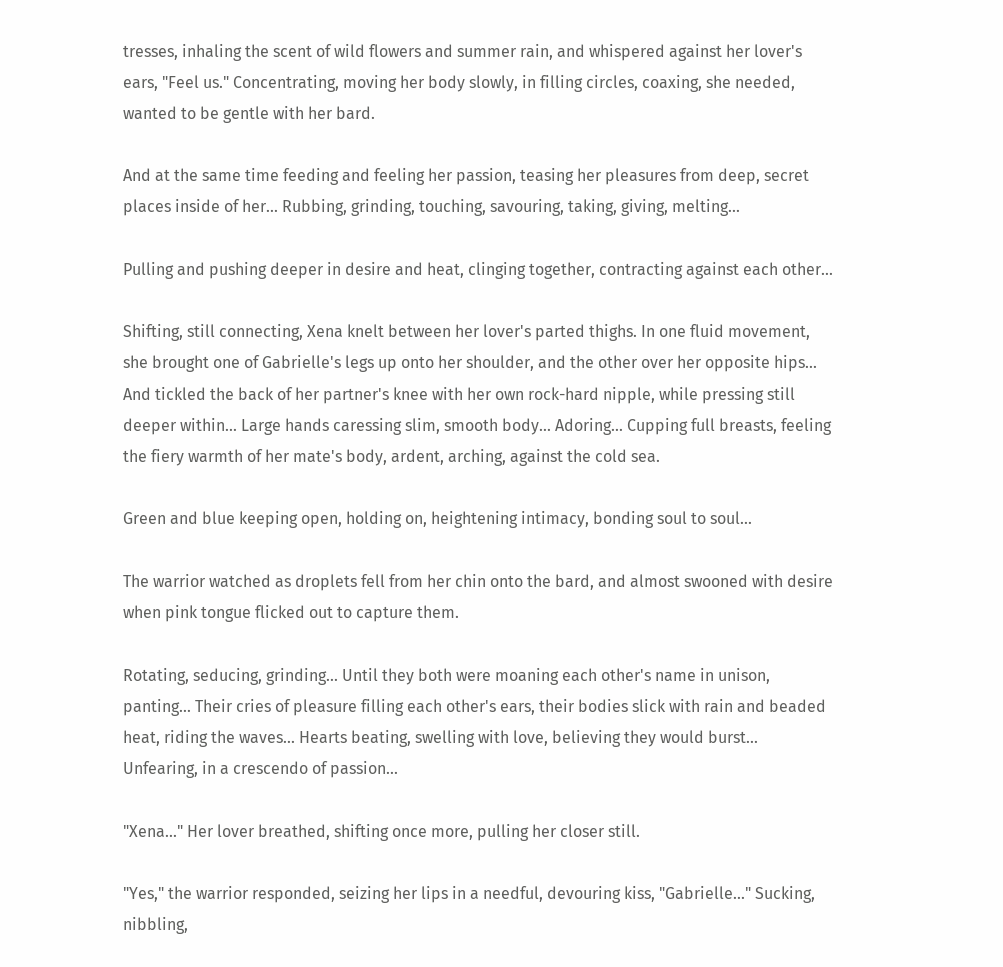tresses, inhaling the scent of wild flowers and summer rain, and whispered against her lover's ears, "Feel us." Concentrating, moving her body slowly, in filling circles, coaxing, she needed, wanted to be gentle with her bard.

And at the same time feeding and feeling her passion, teasing her pleasures from deep, secret places inside of her... Rubbing, grinding, touching, savouring, taking, giving, melting...

Pulling and pushing deeper in desire and heat, clinging together, contracting against each other...

Shifting, still connecting, Xena knelt between her lover's parted thighs. In one fluid movement, she brought one of Gabrielle's legs up onto her shoulder, and the other over her opposite hips... And tickled the back of her partner's knee with her own rock-hard nipple, while pressing still deeper within... Large hands caressing slim, smooth body... Adoring... Cupping full breasts, feeling the fiery warmth of her mate's body, ardent, arching, against the cold sea.

Green and blue keeping open, holding on, heightening intimacy, bonding soul to soul...

The warrior watched as droplets fell from her chin onto the bard, and almost swooned with desire when pink tongue flicked out to capture them.

Rotating, seducing, grinding... Until they both were moaning each other's name in unison, panting... Their cries of pleasure filling each other's ears, their bodies slick with rain and beaded heat, riding the waves... Hearts beating, swelling with love, believing they would burst... Unfearing, in a crescendo of passion...

"Xena..." Her lover breathed, shifting once more, pulling her closer still.

"Yes," the warrior responded, seizing her lips in a needful, devouring kiss, "Gabrielle..." Sucking, nibbling,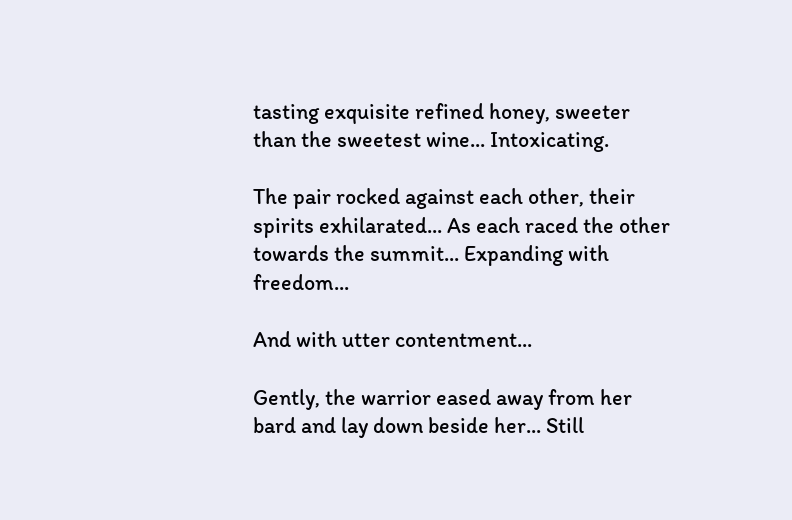tasting exquisite refined honey, sweeter than the sweetest wine... Intoxicating.

The pair rocked against each other, their spirits exhilarated... As each raced the other towards the summit... Expanding with freedom...

And with utter contentment...

Gently, the warrior eased away from her bard and lay down beside her... Still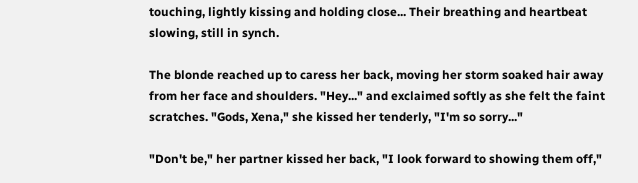touching, lightly kissing and holding close... Their breathing and heartbeat slowing, still in synch.

The blonde reached up to caress her back, moving her storm soaked hair away from her face and shoulders. "Hey..." and exclaimed softly as she felt the faint scratches. "Gods, Xena," she kissed her tenderly, "I'm so sorry..."

"Don't be," her partner kissed her back, "I look forward to showing them off,"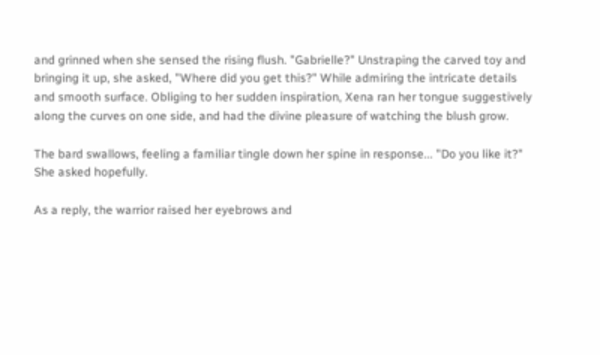and grinned when she sensed the rising flush. "Gabrielle?" Unstraping the carved toy and bringing it up, she asked, "Where did you get this?" While admiring the intricate details and smooth surface. Obliging to her sudden inspiration, Xena ran her tongue suggestively along the curves on one side, and had the divine pleasure of watching the blush grow.

The bard swallows, feeling a familiar tingle down her spine in response... "Do you like it?" She asked hopefully.

As a reply, the warrior raised her eyebrows and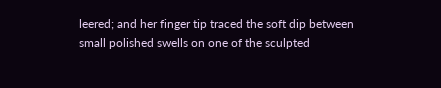leered; and her finger tip traced the soft dip between small polished swells on one of the sculpted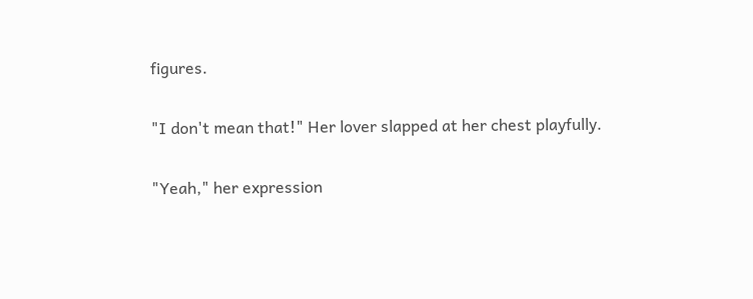figures.

"I don't mean that!" Her lover slapped at her chest playfully.

"Yeah," her expression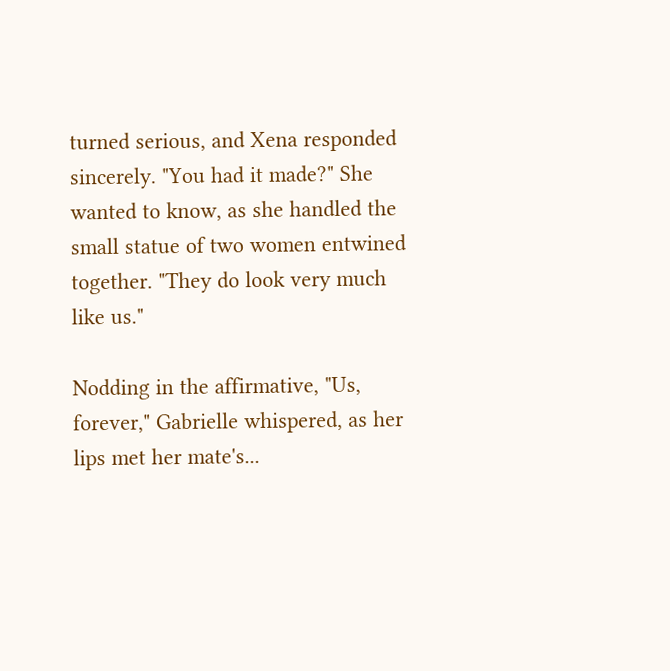turned serious, and Xena responded sincerely. "You had it made?" She wanted to know, as she handled the small statue of two women entwined together. "They do look very much like us."

Nodding in the affirmative, "Us, forever," Gabrielle whispered, as her lips met her mate's...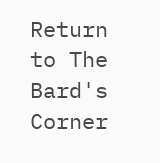Return to The Bard's Corner